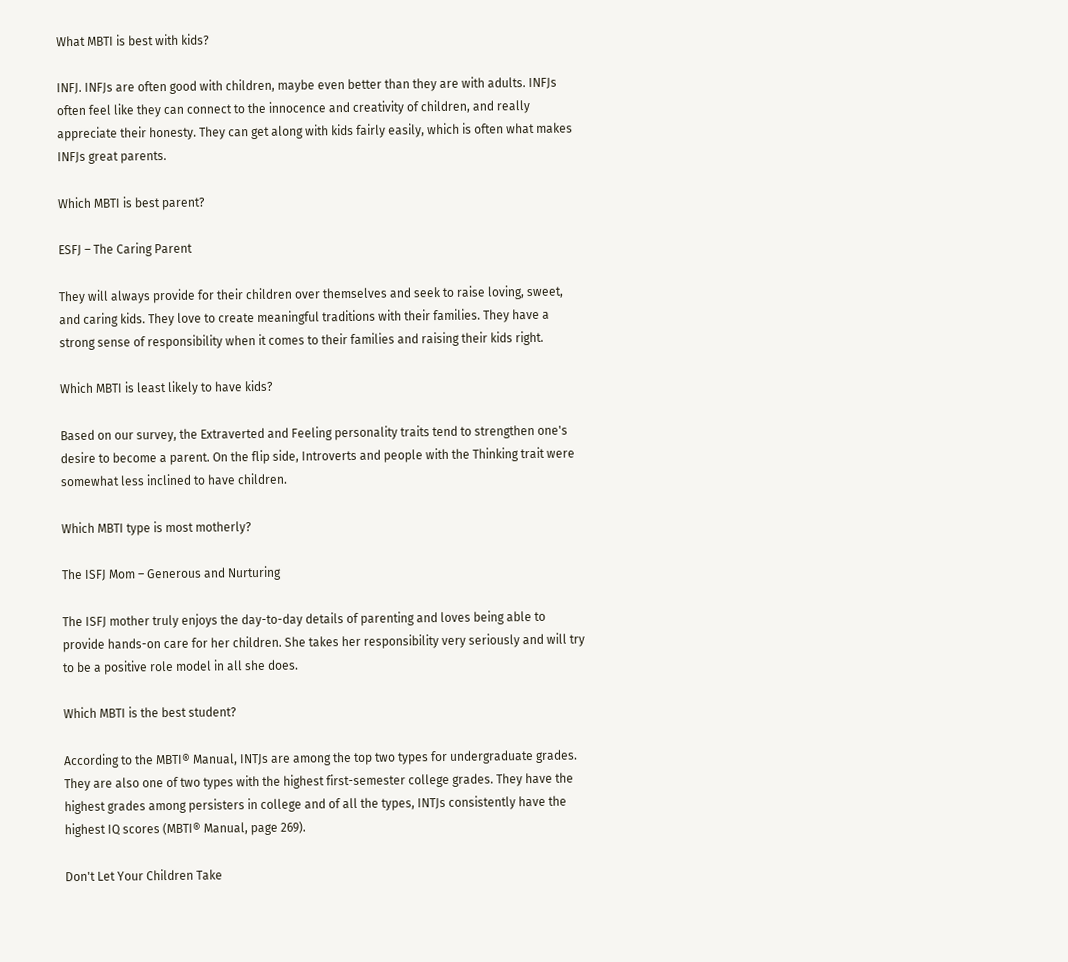What MBTI is best with kids?

INFJ. INFJs are often good with children, maybe even better than they are with adults. INFJs often feel like they can connect to the innocence and creativity of children, and really appreciate their honesty. They can get along with kids fairly easily, which is often what makes INFJs great parents.

Which MBTI is best parent?

ESFJ – The Caring Parent

They will always provide for their children over themselves and seek to raise loving, sweet, and caring kids. They love to create meaningful traditions with their families. They have a strong sense of responsibility when it comes to their families and raising their kids right.

Which MBTI is least likely to have kids?

Based on our survey, the Extraverted and Feeling personality traits tend to strengthen one's desire to become a parent. On the flip side, Introverts and people with the Thinking trait were somewhat less inclined to have children.

Which MBTI type is most motherly?

The ISFJ Mom – Generous and Nurturing

The ISFJ mother truly enjoys the day-to-day details of parenting and loves being able to provide hands-on care for her children. She takes her responsibility very seriously and will try to be a positive role model in all she does.

Which MBTI is the best student?

According to the MBTI® Manual, INTJs are among the top two types for undergraduate grades. They are also one of two types with the highest first-semester college grades. They have the highest grades among persisters in college and of all the types, INTJs consistently have the highest IQ scores (MBTI® Manual, page 269).

Don't Let Your Children Take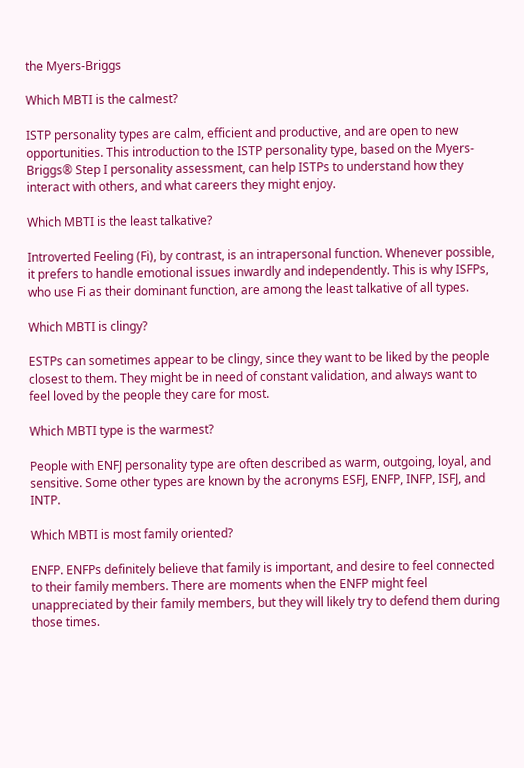the Myers-Briggs

Which MBTI is the calmest?

ISTP personality types are calm, efficient and productive, and are open to new opportunities. This introduction to the ISTP personality type, based on the Myers-Briggs® Step I personality assessment, can help ISTPs to understand how they interact with others, and what careers they might enjoy.

Which MBTI is the least talkative?

Introverted Feeling (Fi), by contrast, is an intrapersonal function. Whenever possible, it prefers to handle emotional issues inwardly and independently. This is why ISFPs, who use Fi as their dominant function, are among the least talkative of all types.

Which MBTI is clingy?

ESTPs can sometimes appear to be clingy, since they want to be liked by the people closest to them. They might be in need of constant validation, and always want to feel loved by the people they care for most.

Which MBTI type is the warmest?

People with ENFJ personality type are often described as warm, outgoing, loyal, and sensitive. Some other types are known by the acronyms ESFJ, ENFP, INFP, ISFJ, and INTP.

Which MBTI is most family oriented?

ENFP. ENFPs definitely believe that family is important, and desire to feel connected to their family members. There are moments when the ENFP might feel unappreciated by their family members, but they will likely try to defend them during those times.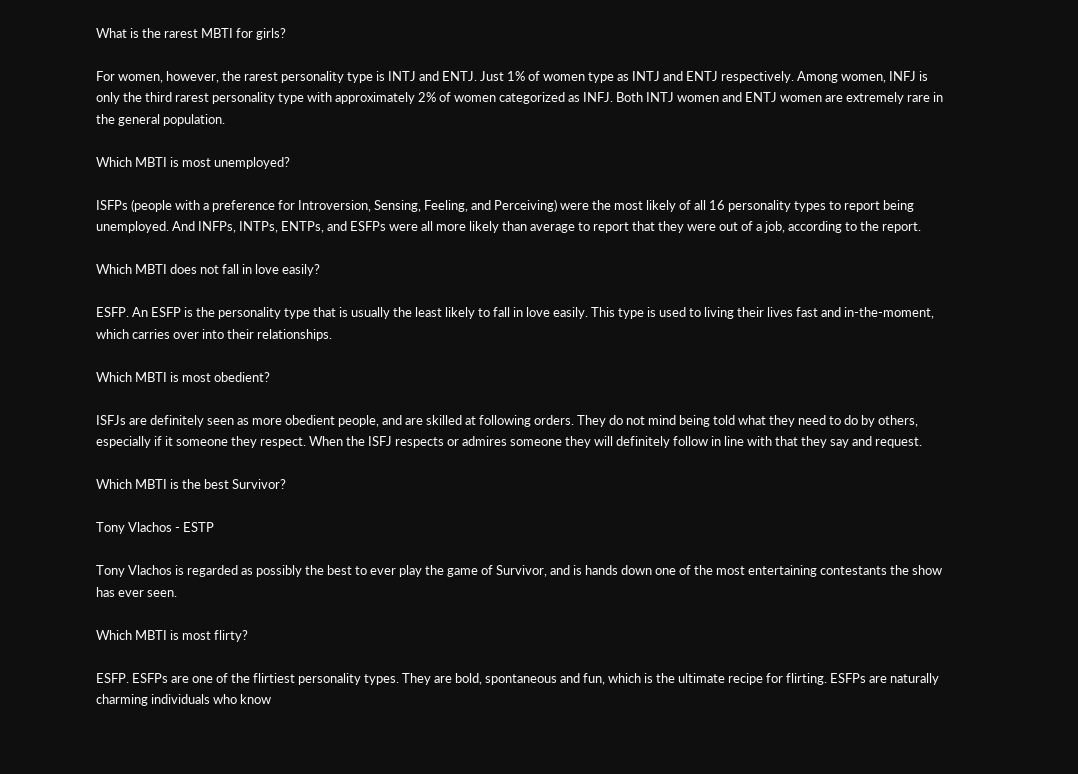What is the rarest MBTI for girls?

For women, however, the rarest personality type is INTJ and ENTJ. Just 1% of women type as INTJ and ENTJ respectively. Among women, INFJ is only the third rarest personality type with approximately 2% of women categorized as INFJ. Both INTJ women and ENTJ women are extremely rare in the general population.

Which MBTI is most unemployed?

ISFPs (people with a preference for Introversion, Sensing, Feeling, and Perceiving) were the most likely of all 16 personality types to report being unemployed. And INFPs, INTPs, ENTPs, and ESFPs were all more likely than average to report that they were out of a job, according to the report.

Which MBTI does not fall in love easily?

ESFP. An ESFP is the personality type that is usually the least likely to fall in love easily. This type is used to living their lives fast and in-the-moment, which carries over into their relationships.

Which MBTI is most obedient?

ISFJs are definitely seen as more obedient people, and are skilled at following orders. They do not mind being told what they need to do by others, especially if it someone they respect. When the ISFJ respects or admires someone they will definitely follow in line with that they say and request.

Which MBTI is the best Survivor?

Tony Vlachos - ESTP

Tony Vlachos is regarded as possibly the best to ever play the game of Survivor, and is hands down one of the most entertaining contestants the show has ever seen.

Which MBTI is most flirty?

ESFP. ESFPs are one of the flirtiest personality types. They are bold, spontaneous and fun, which is the ultimate recipe for flirting. ESFPs are naturally charming individuals who know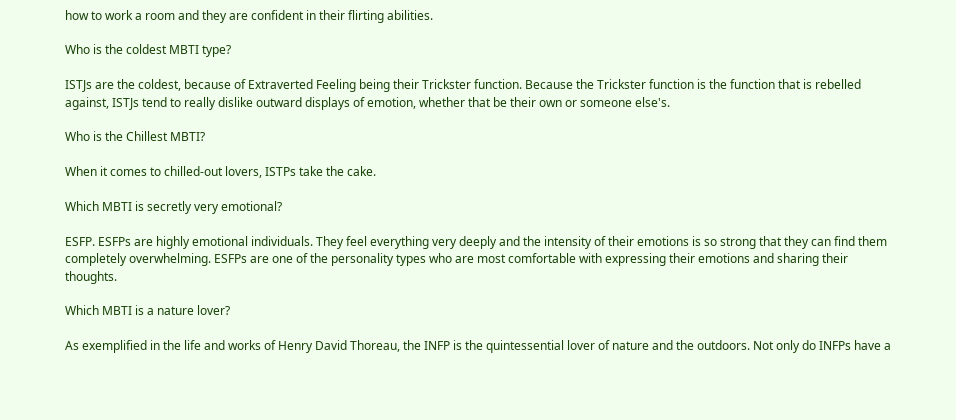how to work a room and they are confident in their flirting abilities.

Who is the coldest MBTI type?

ISTJs are the coldest, because of Extraverted Feeling being their Trickster function. Because the Trickster function is the function that is rebelled against, ISTJs tend to really dislike outward displays of emotion, whether that be their own or someone else's.

Who is the Chillest MBTI?

When it comes to chilled-out lovers, ISTPs take the cake.

Which MBTI is secretly very emotional?

ESFP. ESFPs are highly emotional individuals. They feel everything very deeply and the intensity of their emotions is so strong that they can find them completely overwhelming. ESFPs are one of the personality types who are most comfortable with expressing their emotions and sharing their thoughts.

Which MBTI is a nature lover?

As exemplified in the life and works of Henry David Thoreau, the INFP is the quintessential lover of nature and the outdoors. Not only do INFPs have a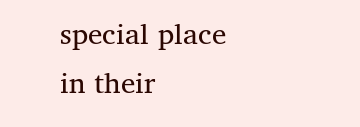special place in their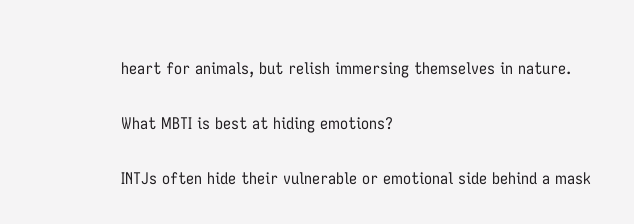heart for animals, but relish immersing themselves in nature.

What MBTI is best at hiding emotions?

INTJs often hide their vulnerable or emotional side behind a mask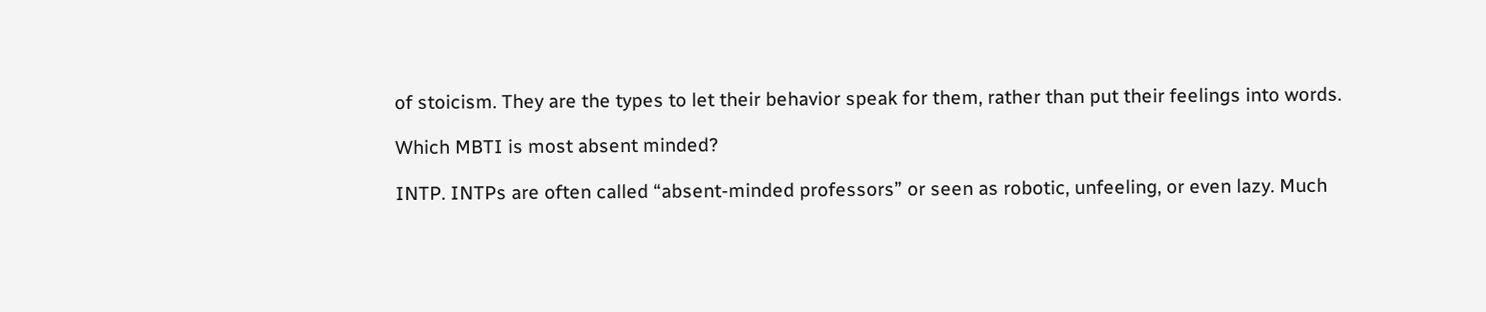of stoicism. They are the types to let their behavior speak for them, rather than put their feelings into words.

Which MBTI is most absent minded?

INTP. INTPs are often called “absent-minded professors” or seen as robotic, unfeeling, or even lazy. Much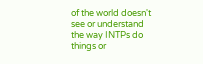of the world doesn't see or understand the way INTPs do things or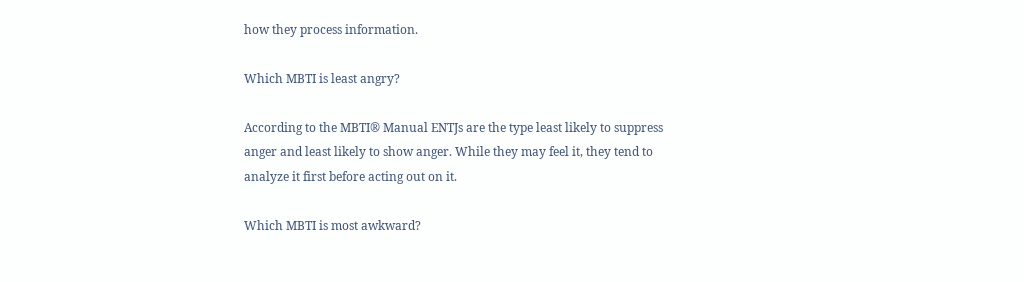how they process information.

Which MBTI is least angry?

According to the MBTI® Manual ENTJs are the type least likely to suppress anger and least likely to show anger. While they may feel it, they tend to analyze it first before acting out on it.

Which MBTI is most awkward?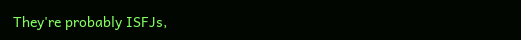They're probably ISFJs,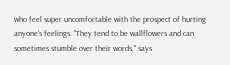who feel super uncomfortable with the prospect of hurting anyone's feelings. "They tend to be wallflowers and can sometimes stumble over their words," says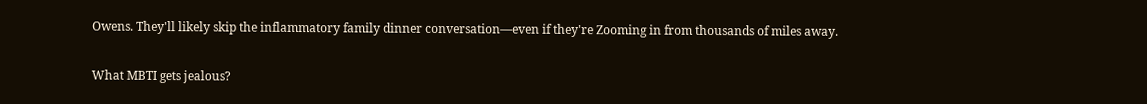Owens. They'll likely skip the inflammatory family dinner conversation—even if they're Zooming in from thousands of miles away.

What MBTI gets jealous?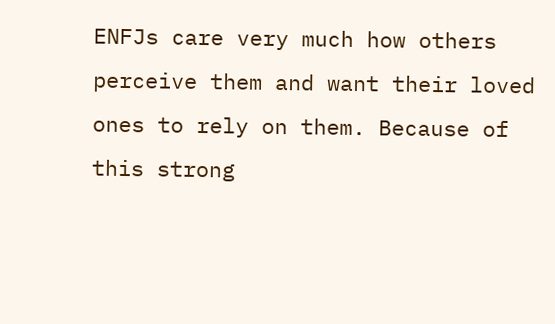ENFJs care very much how others perceive them and want their loved ones to rely on them. Because of this strong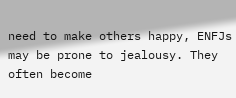need to make others happy, ENFJs may be prone to jealousy. They often become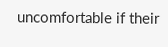uncomfortable if their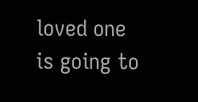loved one is going to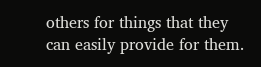others for things that they can easily provide for them.